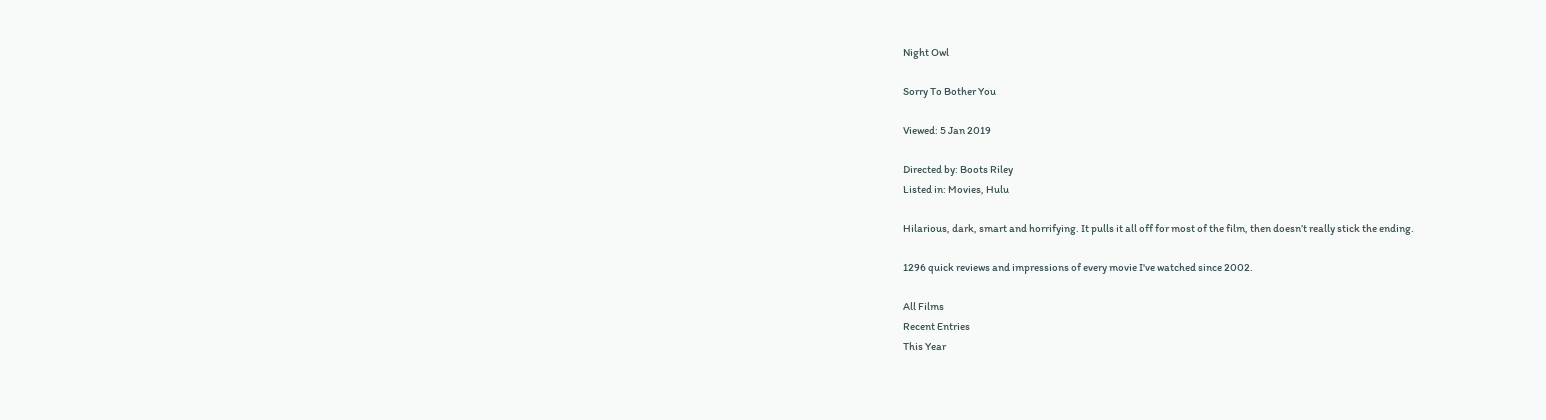Night Owl

Sorry To Bother You

Viewed: 5 Jan 2019

Directed by: Boots Riley
Listed in: Movies, Hulu

Hilarious, dark, smart and horrifying. It pulls it all off for most of the film, then doesn’t really stick the ending.

1296 quick reviews and impressions of every movie I've watched since 2002.

All Films
Recent Entries
This Year